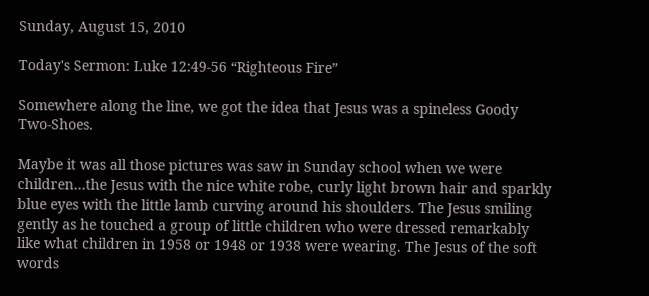Sunday, August 15, 2010

Today's Sermon: Luke 12:49-56 “Righteous Fire”

Somewhere along the line, we got the idea that Jesus was a spineless Goody Two-Shoes.

Maybe it was all those pictures was saw in Sunday school when we were children…the Jesus with the nice white robe, curly light brown hair and sparkly blue eyes with the little lamb curving around his shoulders. The Jesus smiling gently as he touched a group of little children who were dressed remarkably like what children in 1958 or 1948 or 1938 were wearing. The Jesus of the soft words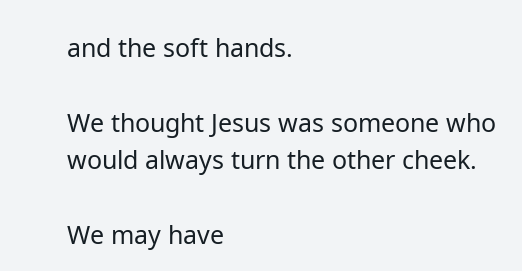and the soft hands.

We thought Jesus was someone who would always turn the other cheek.

We may have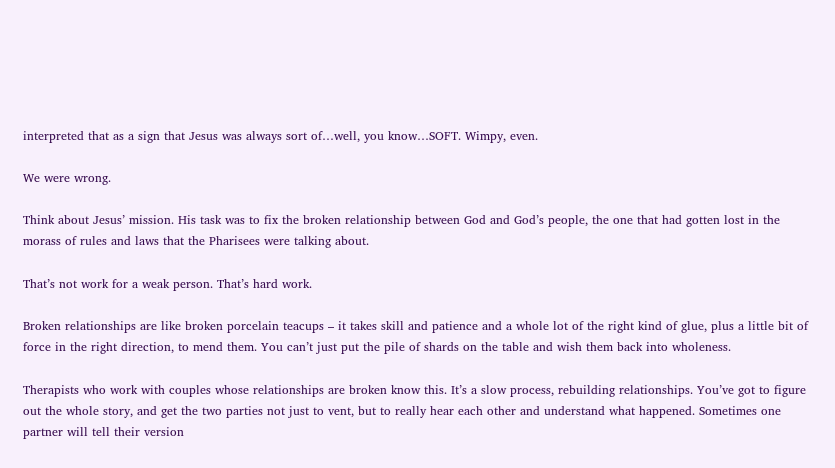interpreted that as a sign that Jesus was always sort of…well, you know…SOFT. Wimpy, even.

We were wrong.

Think about Jesus’ mission. His task was to fix the broken relationship between God and God’s people, the one that had gotten lost in the morass of rules and laws that the Pharisees were talking about.

That’s not work for a weak person. That’s hard work.

Broken relationships are like broken porcelain teacups – it takes skill and patience and a whole lot of the right kind of glue, plus a little bit of force in the right direction, to mend them. You can’t just put the pile of shards on the table and wish them back into wholeness.

Therapists who work with couples whose relationships are broken know this. It’s a slow process, rebuilding relationships. You’ve got to figure out the whole story, and get the two parties not just to vent, but to really hear each other and understand what happened. Sometimes one partner will tell their version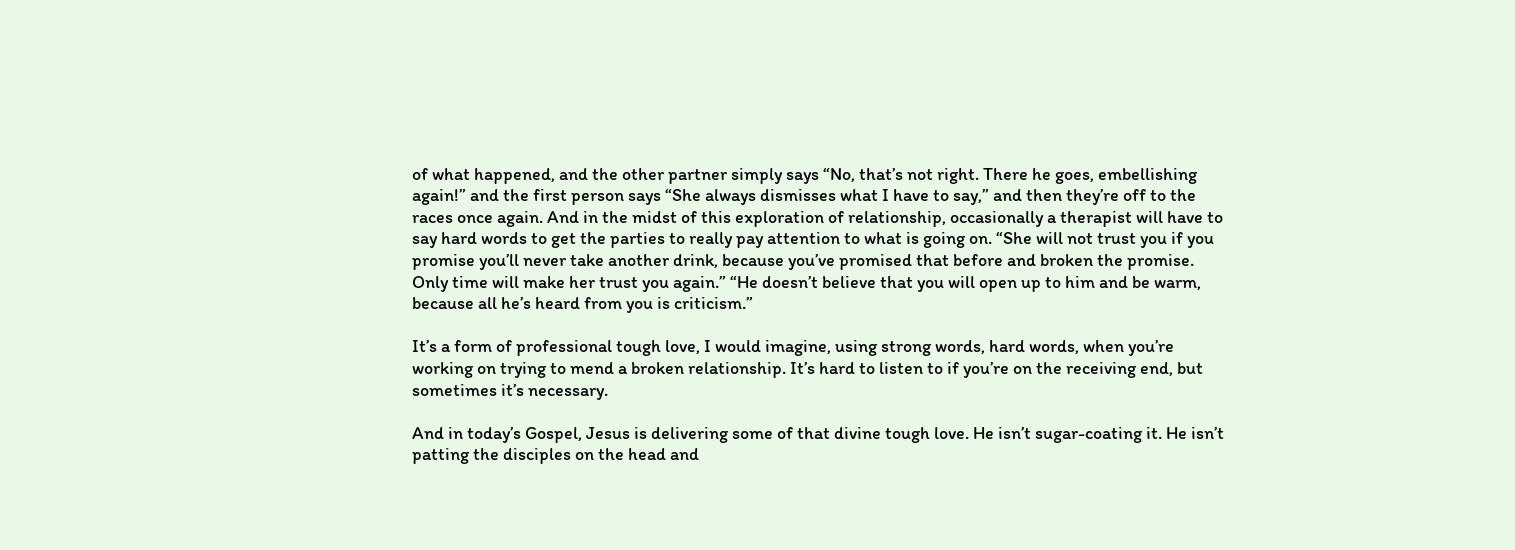of what happened, and the other partner simply says “No, that’s not right. There he goes, embellishing again!” and the first person says “She always dismisses what I have to say,” and then they’re off to the races once again. And in the midst of this exploration of relationship, occasionally a therapist will have to say hard words to get the parties to really pay attention to what is going on. “She will not trust you if you promise you’ll never take another drink, because you’ve promised that before and broken the promise. Only time will make her trust you again.” “He doesn’t believe that you will open up to him and be warm, because all he’s heard from you is criticism.”

It’s a form of professional tough love, I would imagine, using strong words, hard words, when you’re working on trying to mend a broken relationship. It’s hard to listen to if you’re on the receiving end, but sometimes it’s necessary.

And in today’s Gospel, Jesus is delivering some of that divine tough love. He isn’t sugar-coating it. He isn’t patting the disciples on the head and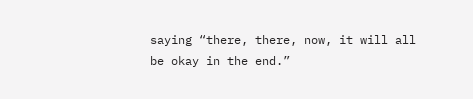saying “there, there, now, it will all be okay in the end.”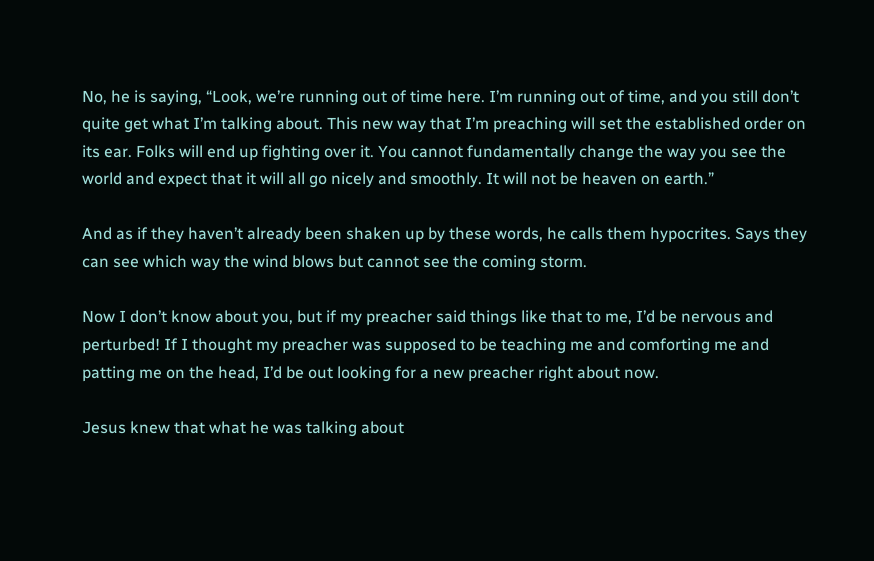No, he is saying, “Look, we’re running out of time here. I’m running out of time, and you still don’t quite get what I’m talking about. This new way that I’m preaching will set the established order on its ear. Folks will end up fighting over it. You cannot fundamentally change the way you see the world and expect that it will all go nicely and smoothly. It will not be heaven on earth.”

And as if they haven’t already been shaken up by these words, he calls them hypocrites. Says they can see which way the wind blows but cannot see the coming storm.

Now I don’t know about you, but if my preacher said things like that to me, I’d be nervous and perturbed! If I thought my preacher was supposed to be teaching me and comforting me and patting me on the head, I’d be out looking for a new preacher right about now.

Jesus knew that what he was talking about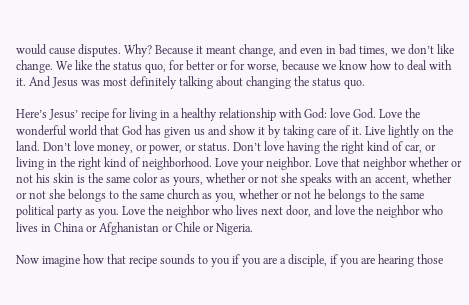would cause disputes. Why? Because it meant change, and even in bad times, we don’t like change. We like the status quo, for better or for worse, because we know how to deal with it. And Jesus was most definitely talking about changing the status quo.

Here’s Jesus’ recipe for living in a healthy relationship with God: love God. Love the wonderful world that God has given us and show it by taking care of it. Live lightly on the land. Don’t love money, or power, or status. Don’t love having the right kind of car, or living in the right kind of neighborhood. Love your neighbor. Love that neighbor whether or not his skin is the same color as yours, whether or not she speaks with an accent, whether or not she belongs to the same church as you, whether or not he belongs to the same political party as you. Love the neighbor who lives next door, and love the neighbor who lives in China or Afghanistan or Chile or Nigeria.

Now imagine how that recipe sounds to you if you are a disciple, if you are hearing those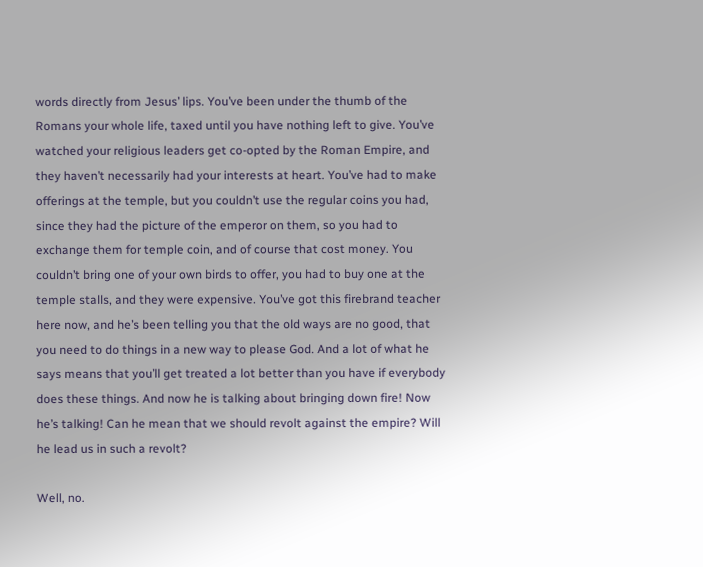words directly from Jesus’ lips. You’ve been under the thumb of the Romans your whole life, taxed until you have nothing left to give. You’ve watched your religious leaders get co-opted by the Roman Empire, and they haven’t necessarily had your interests at heart. You’ve had to make offerings at the temple, but you couldn’t use the regular coins you had, since they had the picture of the emperor on them, so you had to exchange them for temple coin, and of course that cost money. You couldn’t bring one of your own birds to offer, you had to buy one at the temple stalls, and they were expensive. You’ve got this firebrand teacher here now, and he’s been telling you that the old ways are no good, that you need to do things in a new way to please God. And a lot of what he says means that you’ll get treated a lot better than you have if everybody does these things. And now he is talking about bringing down fire! Now he’s talking! Can he mean that we should revolt against the empire? Will he lead us in such a revolt?

Well, no.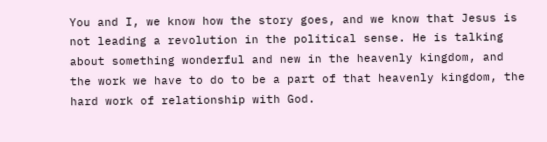You and I, we know how the story goes, and we know that Jesus is not leading a revolution in the political sense. He is talking about something wonderful and new in the heavenly kingdom, and the work we have to do to be a part of that heavenly kingdom, the hard work of relationship with God.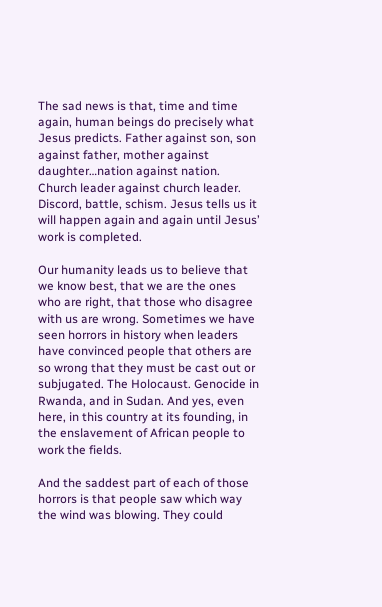The sad news is that, time and time again, human beings do precisely what Jesus predicts. Father against son, son against father, mother against daughter…nation against nation. Church leader against church leader. Discord, battle, schism. Jesus tells us it will happen again and again until Jesus’ work is completed.

Our humanity leads us to believe that we know best, that we are the ones who are right, that those who disagree with us are wrong. Sometimes we have seen horrors in history when leaders have convinced people that others are so wrong that they must be cast out or subjugated. The Holocaust. Genocide in Rwanda, and in Sudan. And yes, even here, in this country at its founding, in the enslavement of African people to work the fields.

And the saddest part of each of those horrors is that people saw which way the wind was blowing. They could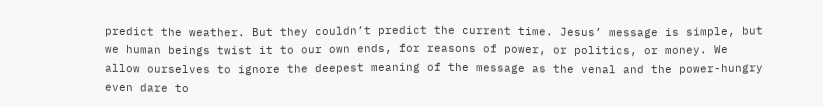predict the weather. But they couldn’t predict the current time. Jesus’ message is simple, but we human beings twist it to our own ends, for reasons of power, or politics, or money. We allow ourselves to ignore the deepest meaning of the message as the venal and the power-hungry even dare to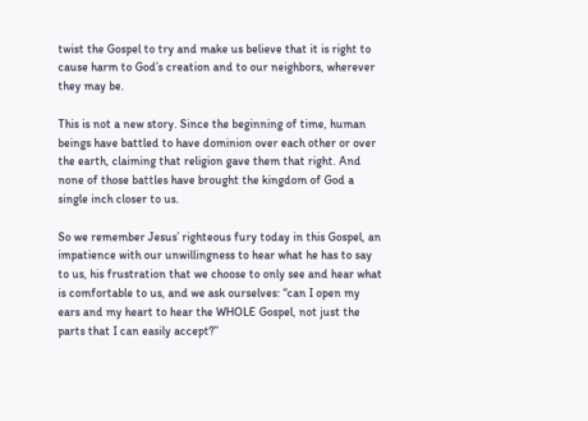twist the Gospel to try and make us believe that it is right to cause harm to God’s creation and to our neighbors, wherever they may be.

This is not a new story. Since the beginning of time, human beings have battled to have dominion over each other or over the earth, claiming that religion gave them that right. And none of those battles have brought the kingdom of God a single inch closer to us.

So we remember Jesus’ righteous fury today in this Gospel, an impatience with our unwillingness to hear what he has to say to us, his frustration that we choose to only see and hear what is comfortable to us, and we ask ourselves: “can I open my ears and my heart to hear the WHOLE Gospel, not just the parts that I can easily accept?”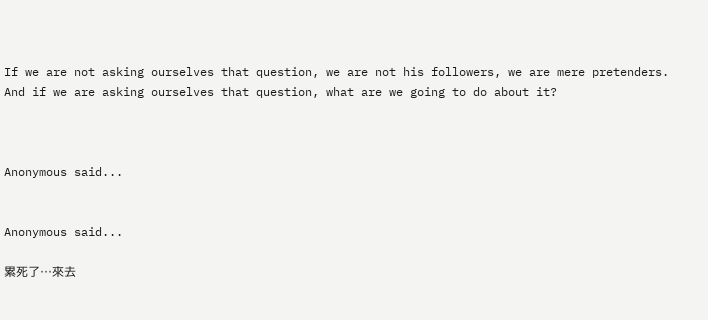If we are not asking ourselves that question, we are not his followers, we are mere pretenders. And if we are asking ourselves that question, what are we going to do about it?



Anonymous said...


Anonymous said...

累死了…來去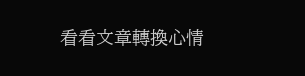看看文章轉換心情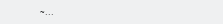~...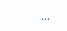...